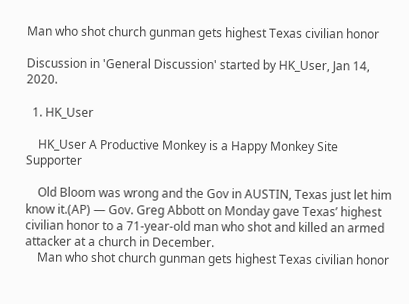Man who shot church gunman gets highest Texas civilian honor

Discussion in 'General Discussion' started by HK_User, Jan 14, 2020.

  1. HK_User

    HK_User A Productive Monkey is a Happy Monkey Site Supporter

    Old Bloom was wrong and the Gov in AUSTIN, Texas just let him know it.(AP) — Gov. Greg Abbott on Monday gave Texas’ highest civilian honor to a 71-year-old man who shot and killed an armed attacker at a church in December.
    Man who shot church gunman gets highest Texas civilian honor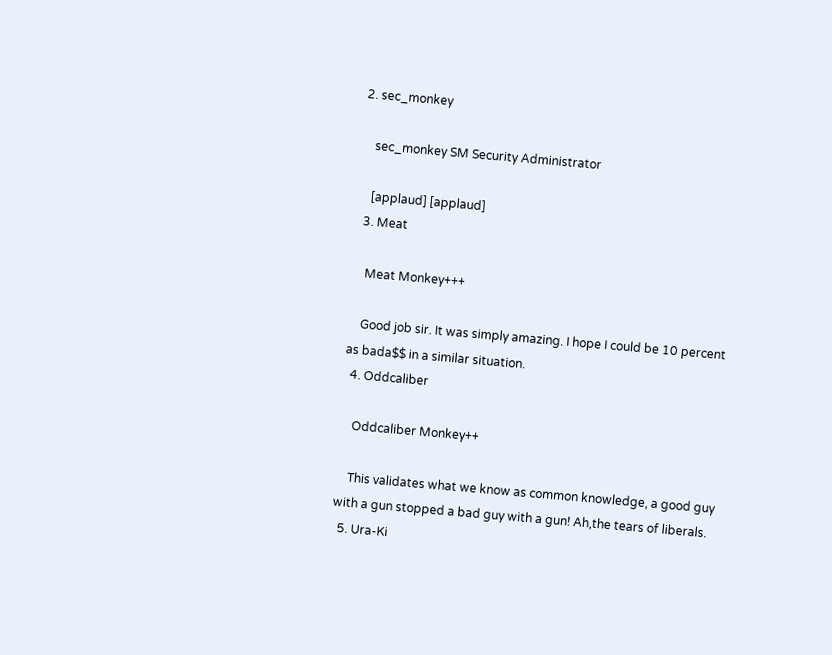2. sec_monkey

    sec_monkey SM Security Administrator

    [applaud] [applaud]
  3. Meat

    Meat Monkey+++

    Good job sir. It was simply amazing. I hope I could be 10 percent as bada$$ in a similar situation.
  4. Oddcaliber

    Oddcaliber Monkey++

    This validates what we know as common knowledge, a good guy with a gun stopped a bad guy with a gun! Ah,the tears of liberals.
  5. Ura-Ki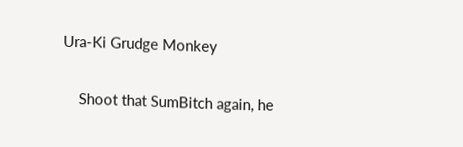Ura-Ki Grudge Monkey

    Shoot that SumBitch again, he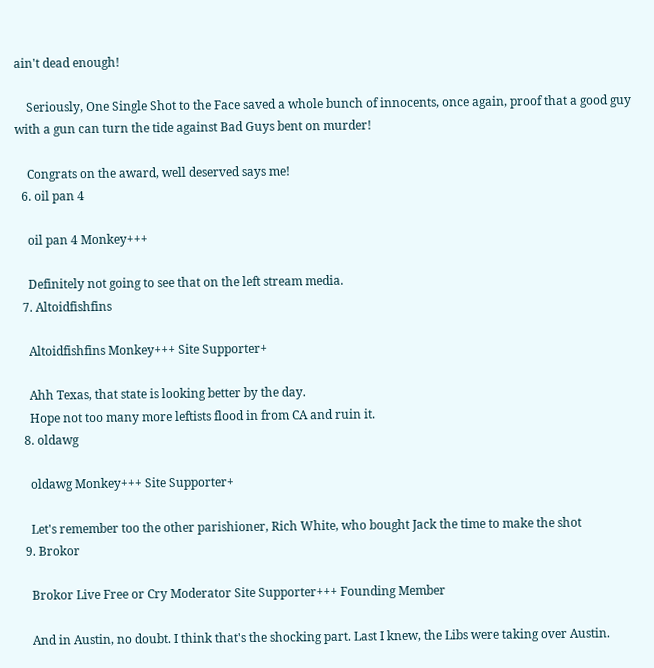ain't dead enough!

    Seriously, One Single Shot to the Face saved a whole bunch of innocents, once again, proof that a good guy with a gun can turn the tide against Bad Guys bent on murder!

    Congrats on the award, well deserved says me!
  6. oil pan 4

    oil pan 4 Monkey+++

    Definitely not going to see that on the left stream media.
  7. Altoidfishfins

    Altoidfishfins Monkey+++ Site Supporter+

    Ahh Texas, that state is looking better by the day.
    Hope not too many more leftists flood in from CA and ruin it.
  8. oldawg

    oldawg Monkey+++ Site Supporter+

    Let's remember too the other parishioner, Rich White, who bought Jack the time to make the shot
  9. Brokor

    Brokor Live Free or Cry Moderator Site Supporter+++ Founding Member

    And in Austin, no doubt. I think that's the shocking part. Last I knew, the Libs were taking over Austin.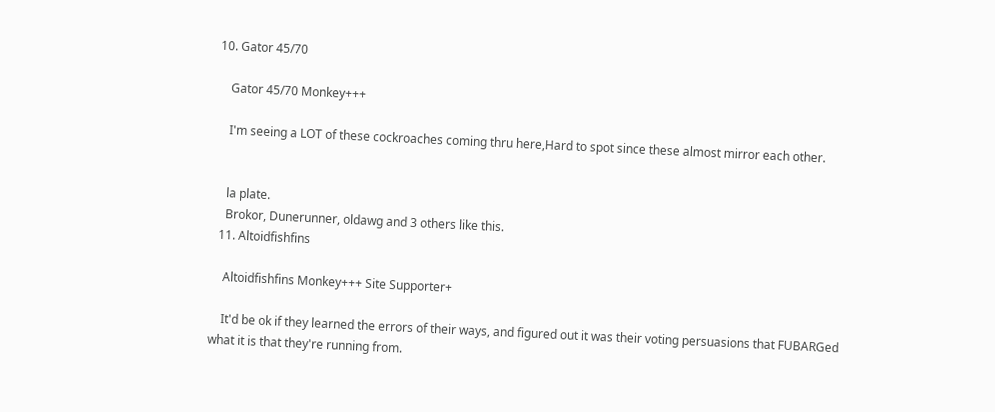10. Gator 45/70

    Gator 45/70 Monkey+++

    I'm seeing a LOT of these cockroaches coming thru here,Hard to spot since these almost mirror each other.


    la plate.
    Brokor, Dunerunner, oldawg and 3 others like this.
  11. Altoidfishfins

    Altoidfishfins Monkey+++ Site Supporter+

    It'd be ok if they learned the errors of their ways, and figured out it was their voting persuasions that FUBARGed what it is that they're running from.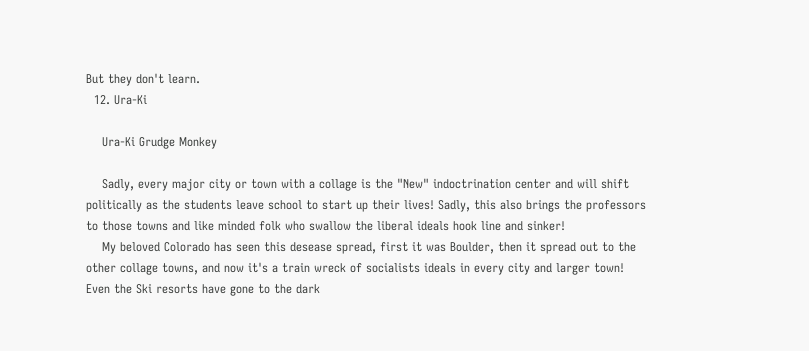But they don't learn.
  12. Ura-Ki

    Ura-Ki Grudge Monkey

    Sadly, every major city or town with a collage is the "New" indoctrination center and will shift politically as the students leave school to start up their lives! Sadly, this also brings the professors to those towns and like minded folk who swallow the liberal ideals hook line and sinker!
    My beloved Colorado has seen this desease spread, first it was Boulder, then it spread out to the other collage towns, and now it's a train wreck of socialists ideals in every city and larger town! Even the Ski resorts have gone to the dark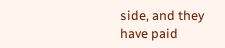side, and they have paid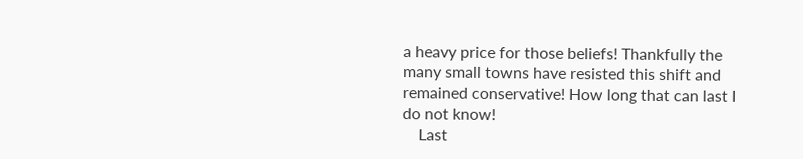a heavy price for those beliefs! Thankfully the many small towns have resisted this shift and remained conservative! How long that can last I do not know!
    Last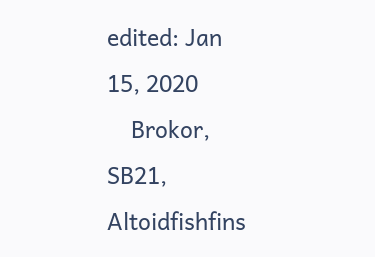edited: Jan 15, 2020
    Brokor, SB21, Altoidfishfins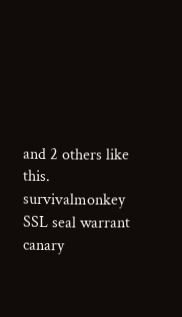and 2 others like this.
survivalmonkey SSL seal warrant canary